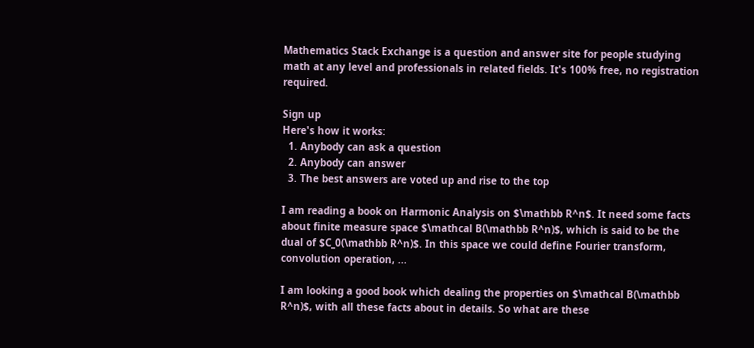Mathematics Stack Exchange is a question and answer site for people studying math at any level and professionals in related fields. It's 100% free, no registration required.

Sign up
Here's how it works:
  1. Anybody can ask a question
  2. Anybody can answer
  3. The best answers are voted up and rise to the top

I am reading a book on Harmonic Analysis on $\mathbb R^n$. It need some facts about finite measure space $\mathcal B(\mathbb R^n)$, which is said to be the dual of $C_0(\mathbb R^n)$. In this space we could define Fourier transform, convolution operation, ...

I am looking a good book which dealing the properties on $\mathcal B(\mathbb R^n)$, with all these facts about in details. So what are these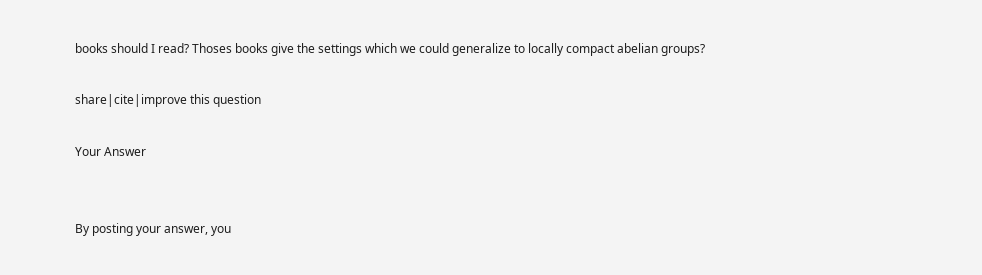books should I read? Thoses books give the settings which we could generalize to locally compact abelian groups?

share|cite|improve this question

Your Answer


By posting your answer, you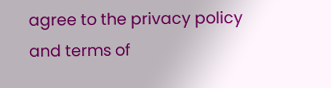agree to the privacy policy and terms of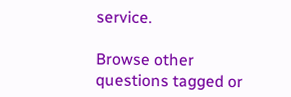service.

Browse other questions tagged or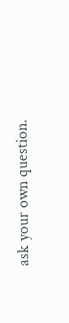ask your own question.